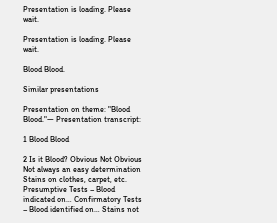Presentation is loading. Please wait.

Presentation is loading. Please wait.

Blood Blood.

Similar presentations

Presentation on theme: "Blood Blood."— Presentation transcript:

1 Blood Blood

2 Is it Blood? Obvious Not Obvious Not always an easy determination
Stains on clothes, carpet, etc. Presumptive Tests – Blood indicated on… Confirmatory Tests – Blood identified on… Stains not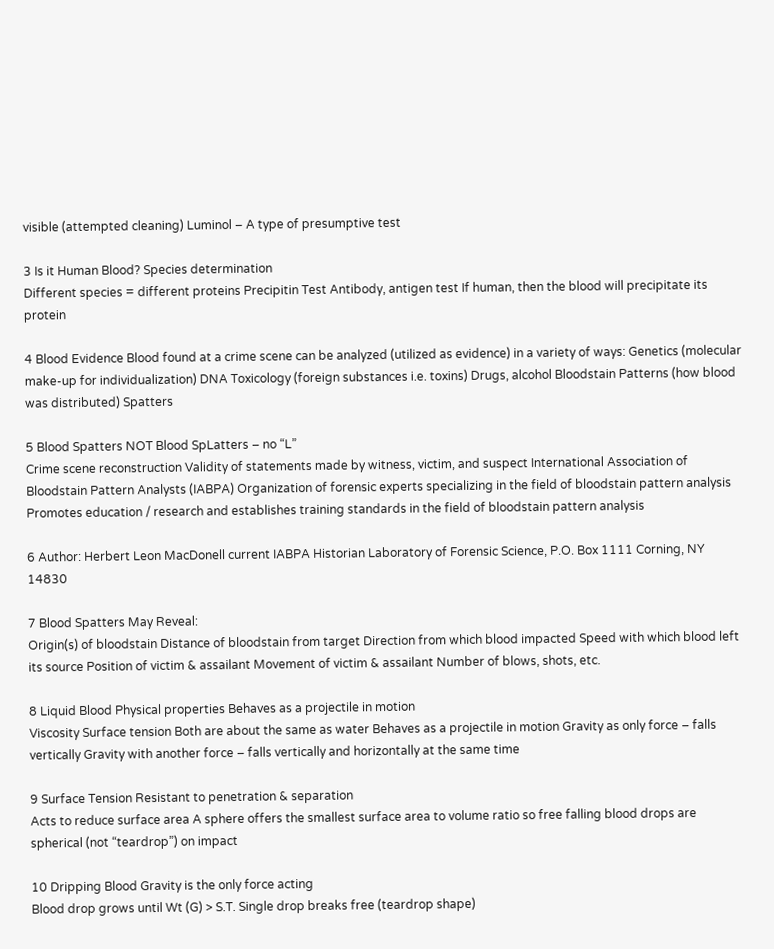visible (attempted cleaning) Luminol – A type of presumptive test

3 Is it Human Blood? Species determination
Different species = different proteins Precipitin Test Antibody, antigen test If human, then the blood will precipitate its protein

4 Blood Evidence Blood found at a crime scene can be analyzed (utilized as evidence) in a variety of ways: Genetics (molecular make-up for individualization) DNA Toxicology (foreign substances i.e. toxins) Drugs, alcohol Bloodstain Patterns (how blood was distributed) Spatters

5 Blood Spatters NOT Blood SpLatters – no “L”
Crime scene reconstruction Validity of statements made by witness, victim, and suspect International Association of Bloodstain Pattern Analysts (IABPA) Organization of forensic experts specializing in the field of bloodstain pattern analysis Promotes education / research and establishes training standards in the field of bloodstain pattern analysis

6 Author: Herbert Leon MacDonell current IABPA Historian Laboratory of Forensic Science, P.O. Box 1111 Corning, NY 14830

7 Blood Spatters May Reveal:
Origin(s) of bloodstain Distance of bloodstain from target Direction from which blood impacted Speed with which blood left its source Position of victim & assailant Movement of victim & assailant Number of blows, shots, etc.

8 Liquid Blood Physical properties Behaves as a projectile in motion
Viscosity Surface tension Both are about the same as water Behaves as a projectile in motion Gravity as only force – falls vertically Gravity with another force – falls vertically and horizontally at the same time

9 Surface Tension Resistant to penetration & separation
Acts to reduce surface area A sphere offers the smallest surface area to volume ratio so free falling blood drops are spherical (not “teardrop”) on impact

10 Dripping Blood Gravity is the only force acting
Blood drop grows until Wt (G) > S.T. Single drop breaks free (teardrop shape)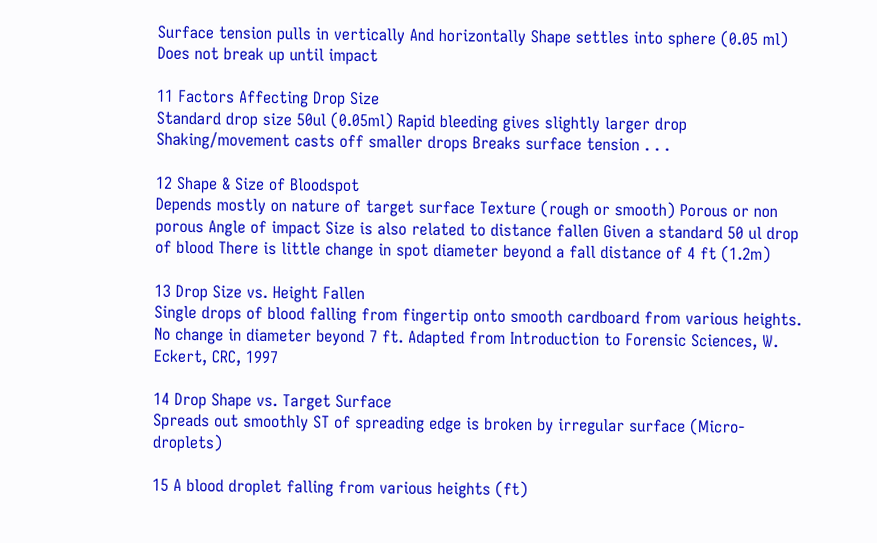Surface tension pulls in vertically And horizontally Shape settles into sphere (0.05 ml) Does not break up until impact

11 Factors Affecting Drop Size
Standard drop size 50ul (0.05ml) Rapid bleeding gives slightly larger drop Shaking/movement casts off smaller drops Breaks surface tension . . .

12 Shape & Size of Bloodspot
Depends mostly on nature of target surface Texture (rough or smooth) Porous or non porous Angle of impact Size is also related to distance fallen Given a standard 50 ul drop of blood There is little change in spot diameter beyond a fall distance of 4 ft (1.2m)

13 Drop Size vs. Height Fallen
Single drops of blood falling from fingertip onto smooth cardboard from various heights. No change in diameter beyond 7 ft. Adapted from Introduction to Forensic Sciences, W. Eckert, CRC, 1997

14 Drop Shape vs. Target Surface
Spreads out smoothly ST of spreading edge is broken by irregular surface (Micro-droplets)

15 A blood droplet falling from various heights (ft)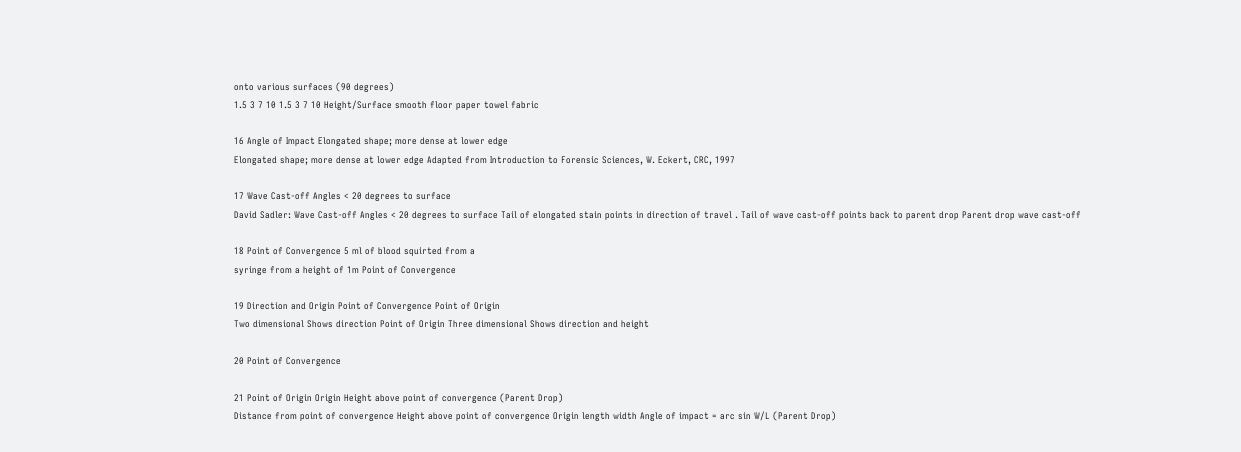onto various surfaces (90 degrees)
1.5 3 7 10 1.5 3 7 10 Height/Surface smooth floor paper towel fabric

16 Angle of Impact Elongated shape; more dense at lower edge
Elongated shape; more dense at lower edge Adapted from Introduction to Forensic Sciences, W. Eckert, CRC, 1997

17 Wave Cast-off Angles < 20 degrees to surface
David Sadler: Wave Cast-off Angles < 20 degrees to surface Tail of elongated stain points in direction of travel . Tail of wave cast-off points back to parent drop Parent drop wave cast-off

18 Point of Convergence 5 ml of blood squirted from a
syringe from a height of 1m Point of Convergence

19 Direction and Origin Point of Convergence Point of Origin
Two dimensional Shows direction Point of Origin Three dimensional Shows direction and height

20 Point of Convergence

21 Point of Origin Origin Height above point of convergence (Parent Drop)
Distance from point of convergence Height above point of convergence Origin length width Angle of impact = arc sin W/L (Parent Drop)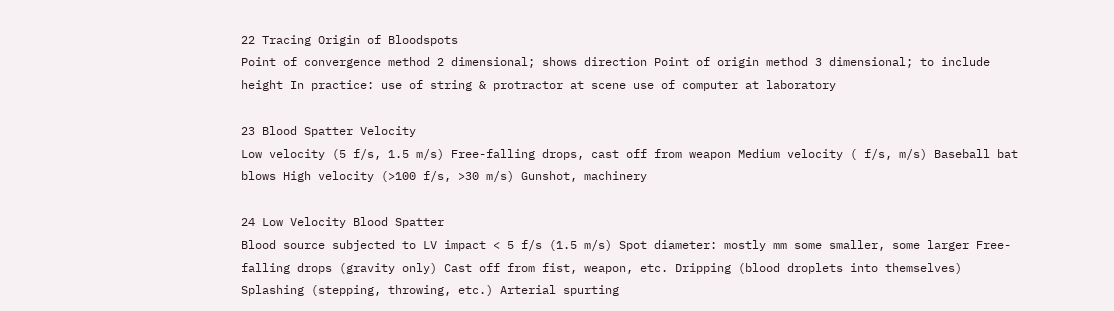22 Tracing Origin of Bloodspots
Point of convergence method 2 dimensional; shows direction Point of origin method 3 dimensional; to include height In practice: use of string & protractor at scene use of computer at laboratory

23 Blood Spatter Velocity
Low velocity (5 f/s, 1.5 m/s) Free-falling drops, cast off from weapon Medium velocity ( f/s, m/s) Baseball bat blows High velocity (>100 f/s, >30 m/s) Gunshot, machinery

24 Low Velocity Blood Spatter
Blood source subjected to LV impact < 5 f/s (1.5 m/s) Spot diameter: mostly mm some smaller, some larger Free-falling drops (gravity only) Cast off from fist, weapon, etc. Dripping (blood droplets into themselves) Splashing (stepping, throwing, etc.) Arterial spurting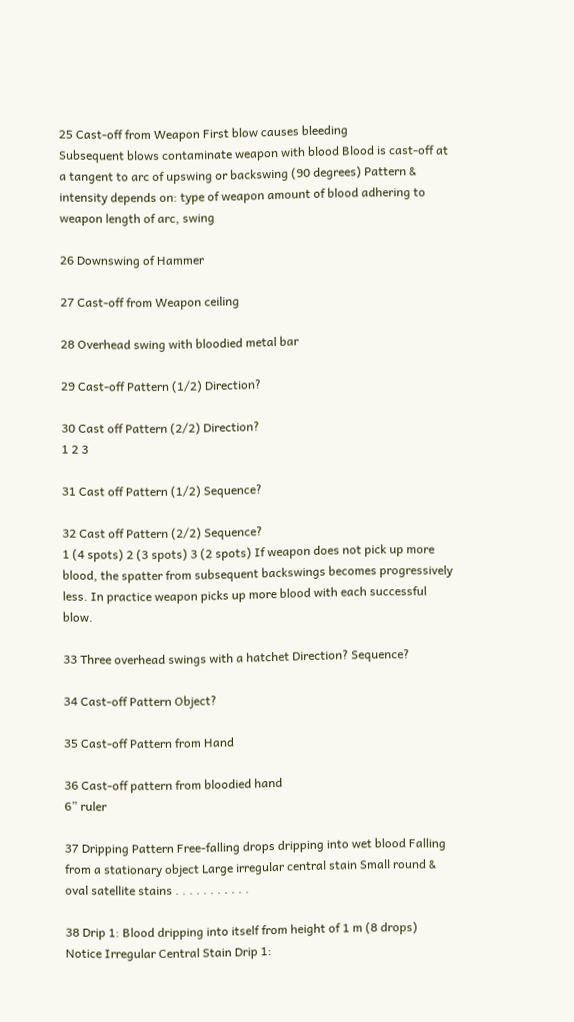25 Cast-off from Weapon First blow causes bleeding
Subsequent blows contaminate weapon with blood Blood is cast-off at a tangent to arc of upswing or backswing (90 degrees) Pattern & intensity depends on: type of weapon amount of blood adhering to weapon length of arc, swing

26 Downswing of Hammer

27 Cast-off from Weapon ceiling

28 Overhead swing with bloodied metal bar

29 Cast-off Pattern (1/2) Direction?

30 Cast off Pattern (2/2) Direction?
1 2 3

31 Cast off Pattern (1/2) Sequence?

32 Cast off Pattern (2/2) Sequence?
1 (4 spots) 2 (3 spots) 3 (2 spots) If weapon does not pick up more blood, the spatter from subsequent backswings becomes progressively less. In practice weapon picks up more blood with each successful blow.

33 Three overhead swings with a hatchet Direction? Sequence?

34 Cast-off Pattern Object?

35 Cast-off Pattern from Hand

36 Cast-off pattern from bloodied hand
6” ruler

37 Dripping Pattern Free-falling drops dripping into wet blood Falling from a stationary object Large irregular central stain Small round & oval satellite stains . . . . . . . . . . .

38 Drip 1: Blood dripping into itself from height of 1 m (8 drops)
Notice Irregular Central Stain Drip 1: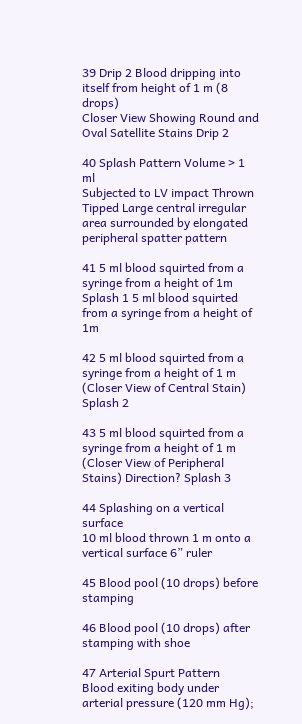39 Drip 2 Blood dripping into itself from height of 1 m (8 drops)
Closer View Showing Round and Oval Satellite Stains Drip 2

40 Splash Pattern Volume > 1 ml
Subjected to LV impact Thrown Tipped Large central irregular area surrounded by elongated peripheral spatter pattern

41 5 ml blood squirted from a syringe from a height of 1m
Splash 1 5 ml blood squirted from a syringe from a height of 1m

42 5 ml blood squirted from a syringe from a height of 1 m (Closer View of Central Stain)
Splash 2

43 5 ml blood squirted from a syringe from a height of 1 m (Closer View of Peripheral Stains) Direction? Splash 3

44 Splashing on a vertical surface
10 ml blood thrown 1 m onto a vertical surface 6” ruler

45 Blood pool (10 drops) before stamping

46 Blood pool (10 drops) after stamping with shoe

47 Arterial Spurt Pattern
Blood exiting body under arterial pressure (120 mm Hg);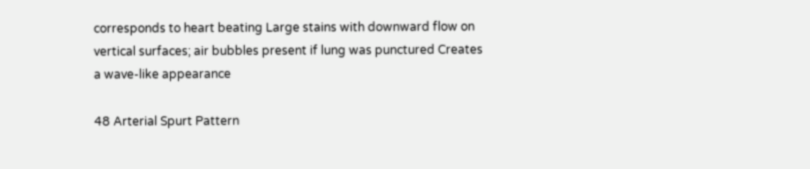corresponds to heart beating Large stains with downward flow on vertical surfaces; air bubbles present if lung was punctured Creates a wave-like appearance

48 Arterial Spurt Pattern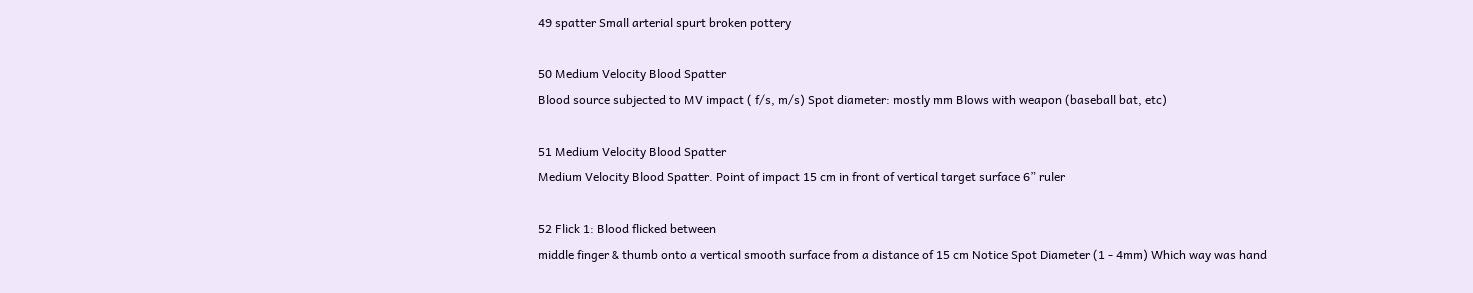49 spatter Small arterial spurt broken pottery

50 Medium Velocity Blood Spatter
Blood source subjected to MV impact ( f/s, m/s) Spot diameter: mostly mm Blows with weapon (baseball bat, etc)

51 Medium Velocity Blood Spatter
Medium Velocity Blood Spatter. Point of impact 15 cm in front of vertical target surface 6” ruler

52 Flick 1: Blood flicked between
middle finger & thumb onto a vertical smooth surface from a distance of 15 cm Notice Spot Diameter (1 - 4mm) Which way was hand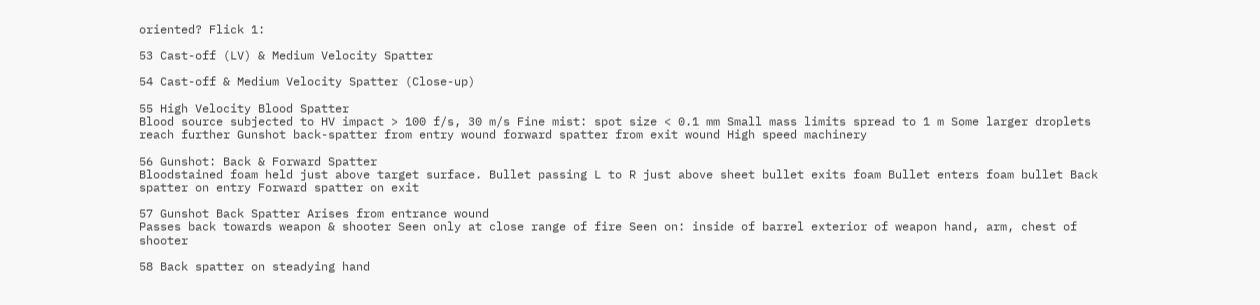oriented? Flick 1:

53 Cast-off (LV) & Medium Velocity Spatter

54 Cast-off & Medium Velocity Spatter (Close-up)

55 High Velocity Blood Spatter
Blood source subjected to HV impact > 100 f/s, 30 m/s Fine mist: spot size < 0.1 mm Small mass limits spread to 1 m Some larger droplets reach further Gunshot back-spatter from entry wound forward spatter from exit wound High speed machinery

56 Gunshot: Back & Forward Spatter
Bloodstained foam held just above target surface. Bullet passing L to R just above sheet bullet exits foam Bullet enters foam bullet Back spatter on entry Forward spatter on exit

57 Gunshot Back Spatter Arises from entrance wound
Passes back towards weapon & shooter Seen only at close range of fire Seen on: inside of barrel exterior of weapon hand, arm, chest of shooter

58 Back spatter on steadying hand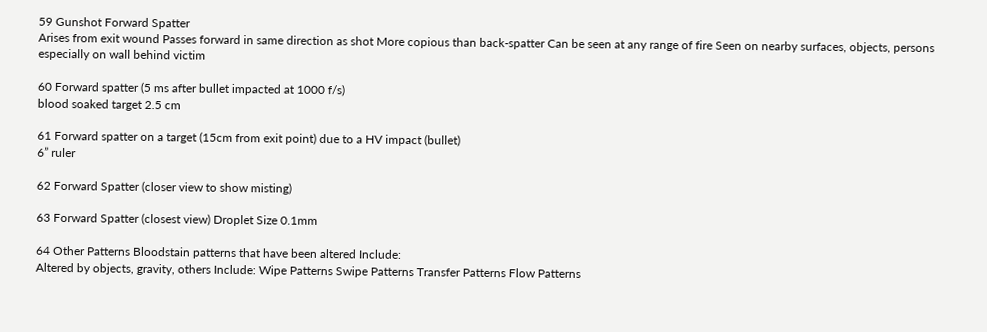59 Gunshot Forward Spatter
Arises from exit wound Passes forward in same direction as shot More copious than back-spatter Can be seen at any range of fire Seen on nearby surfaces, objects, persons especially on wall behind victim

60 Forward spatter (5 ms after bullet impacted at 1000 f/s)
blood soaked target 2.5 cm

61 Forward spatter on a target (15cm from exit point) due to a HV impact (bullet)
6” ruler

62 Forward Spatter (closer view to show misting)

63 Forward Spatter (closest view) Droplet Size 0.1mm

64 Other Patterns Bloodstain patterns that have been altered Include:
Altered by objects, gravity, others Include: Wipe Patterns Swipe Patterns Transfer Patterns Flow Patterns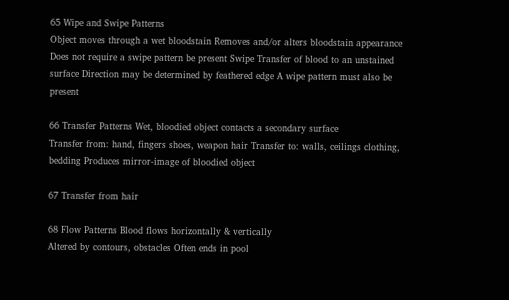65 Wipe and Swipe Patterns
Object moves through a wet bloodstain Removes and/or alters bloodstain appearance Does not require a swipe pattern be present Swipe Transfer of blood to an unstained surface Direction may be determined by feathered edge A wipe pattern must also be present

66 Transfer Patterns Wet, bloodied object contacts a secondary surface
Transfer from: hand, fingers shoes, weapon hair Transfer to: walls, ceilings clothing, bedding Produces mirror-image of bloodied object

67 Transfer from hair

68 Flow Patterns Blood flows horizontally & vertically
Altered by contours, obstacles Often ends in pool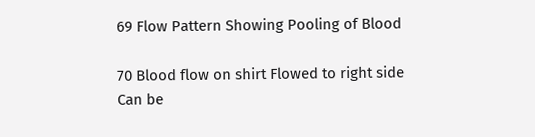69 Flow Pattern Showing Pooling of Blood

70 Blood flow on shirt Flowed to right side Can be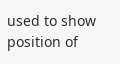used to show position of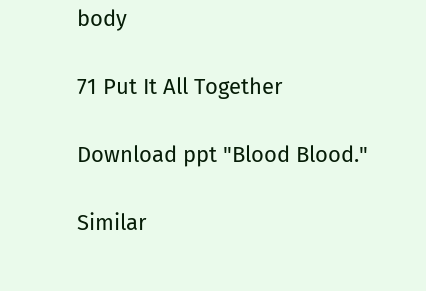body

71 Put It All Together

Download ppt "Blood Blood."

Similar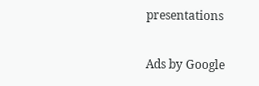presentations

Ads by Google